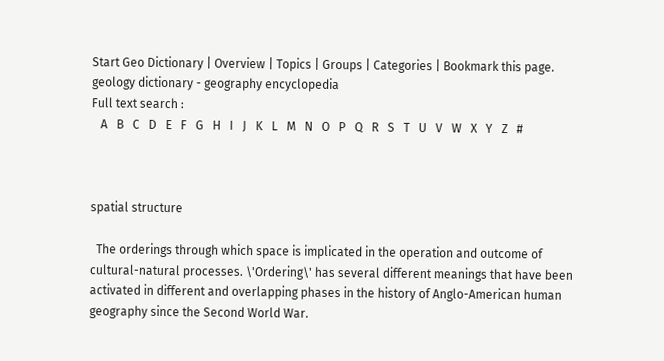Start Geo Dictionary | Overview | Topics | Groups | Categories | Bookmark this page.
geology dictionary - geography encyclopedia
Full text search :
   A   B   C   D   E   F   G   H   I   J   K   L   M   N   O   P   Q   R   S   T   U   V   W   X   Y   Z   #



spatial structure

  The orderings through which space is implicated in the operation and outcome of cultural-natural processes. \'Ordering\' has several different meanings that have been activated in different and overlapping phases in the history of Anglo-American human geography since the Second World War.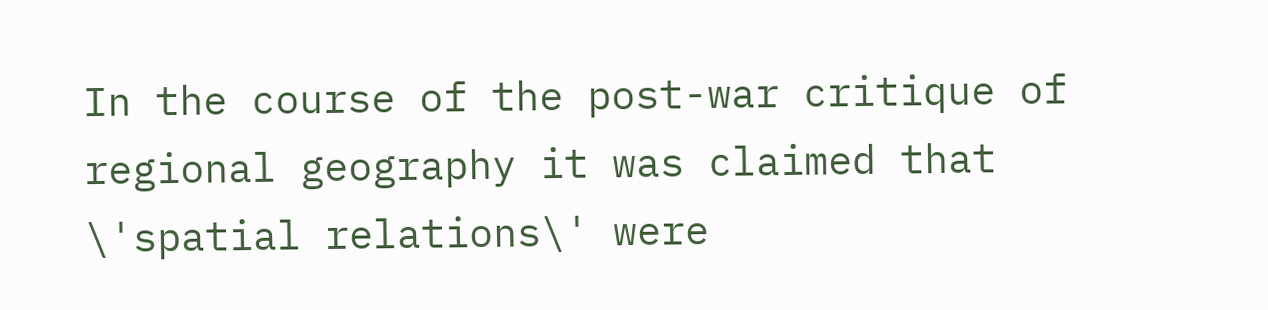In the course of the post-war critique of regional geography it was claimed that \'spatial relations\' were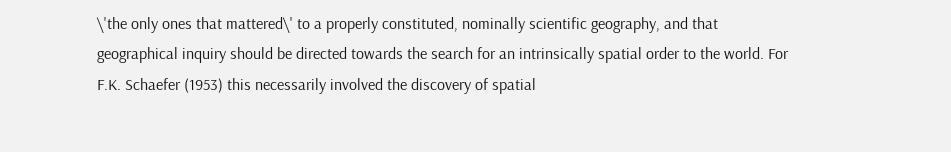\'the only ones that mattered\' to a properly constituted, nominally scientific geography, and that geographical inquiry should be directed towards the search for an intrinsically spatial order to the world. For F.K. Schaefer (1953) this necessarily involved the discovery of spatial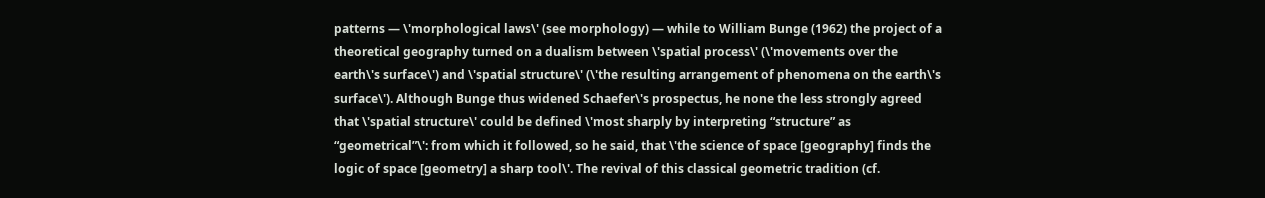patterns — \'morphological laws\' (see morphology) — while to William Bunge (1962) the project of a theoretical geography turned on a dualism between \'spatial process\' (\'movements over the earth\'s surface\') and \'spatial structure\' (\'the resulting arrangement of phenomena on the earth\'s surface\'). Although Bunge thus widened Schaefer\'s prospectus, he none the less strongly agreed that \'spatial structure\' could be defined \'most sharply by interpreting “structure” as “geometrical”\': from which it followed, so he said, that \'the science of space [geography] finds the logic of space [geometry] a sharp tool\'. The revival of this classical geometric tradition (cf.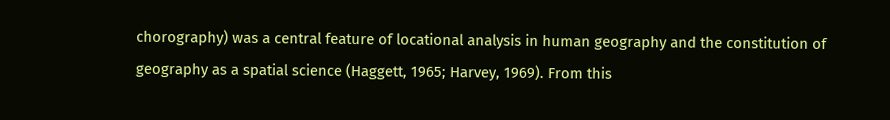chorography) was a central feature of locational analysis in human geography and the constitution of geography as a spatial science (Haggett, 1965; Harvey, 1969). From this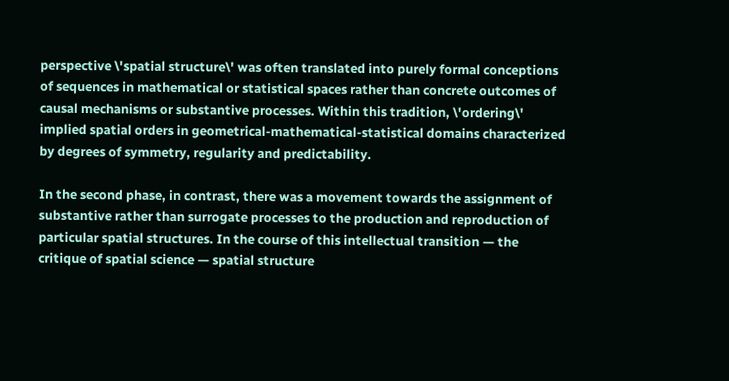perspective \'spatial structure\' was often translated into purely formal conceptions of sequences in mathematical or statistical spaces rather than concrete outcomes of causal mechanisms or substantive processes. Within this tradition, \'ordering\' implied spatial orders in geometrical-mathematical-statistical domains characterized by degrees of symmetry, regularity and predictability.

In the second phase, in contrast, there was a movement towards the assignment of substantive rather than surrogate processes to the production and reproduction of particular spatial structures. In the course of this intellectual transition — the critique of spatial science — spatial structure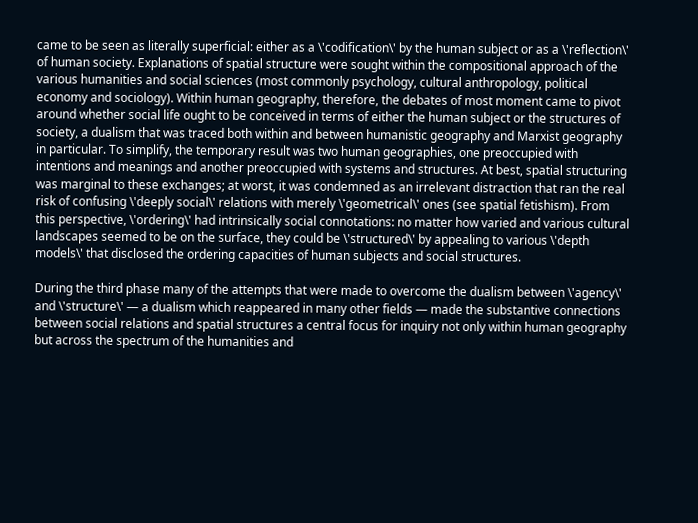came to be seen as literally superficial: either as a \'codification\' by the human subject or as a \'reflection\' of human society. Explanations of spatial structure were sought within the compositional approach of the various humanities and social sciences (most commonly psychology, cultural anthropology, political economy and sociology). Within human geography, therefore, the debates of most moment came to pivot around whether social life ought to be conceived in terms of either the human subject or the structures of society, a dualism that was traced both within and between humanistic geography and Marxist geography in particular. To simplify, the temporary result was two human geographies, one preoccupied with intentions and meanings and another preoccupied with systems and structures. At best, spatial structuring was marginal to these exchanges; at worst, it was condemned as an irrelevant distraction that ran the real risk of confusing \'deeply social\' relations with merely \'geometrical\' ones (see spatial fetishism). From this perspective, \'ordering\' had intrinsically social connotations: no matter how varied and various cultural landscapes seemed to be on the surface, they could be \'structured\' by appealing to various \'depth models\' that disclosed the ordering capacities of human subjects and social structures.

During the third phase many of the attempts that were made to overcome the dualism between \'agency\' and \'structure\' — a dualism which reappeared in many other fields — made the substantive connections between social relations and spatial structures a central focus for inquiry not only within human geography but across the spectrum of the humanities and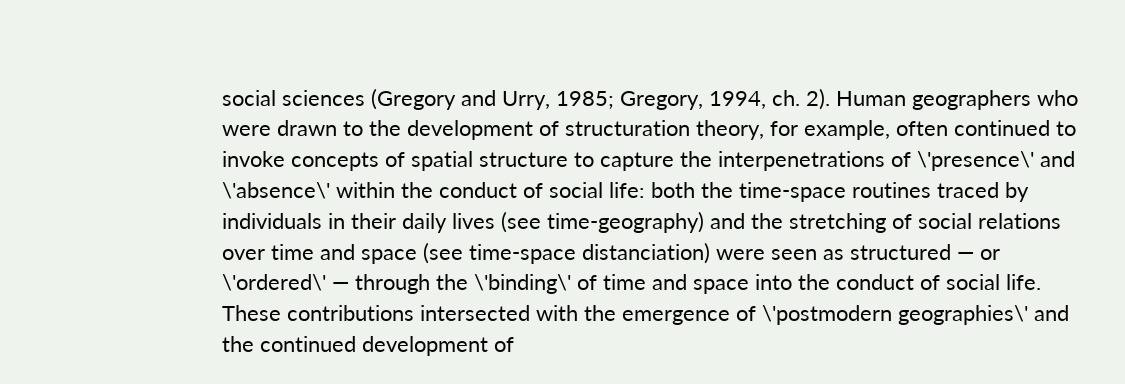social sciences (Gregory and Urry, 1985; Gregory, 1994, ch. 2). Human geographers who were drawn to the development of structuration theory, for example, often continued to invoke concepts of spatial structure to capture the interpenetrations of \'presence\' and \'absence\' within the conduct of social life: both the time-space routines traced by individuals in their daily lives (see time-geography) and the stretching of social relations over time and space (see time-space distanciation) were seen as structured — or \'ordered\' — through the \'binding\' of time and space into the conduct of social life. These contributions intersected with the emergence of \'postmodern geographies\' and the continued development of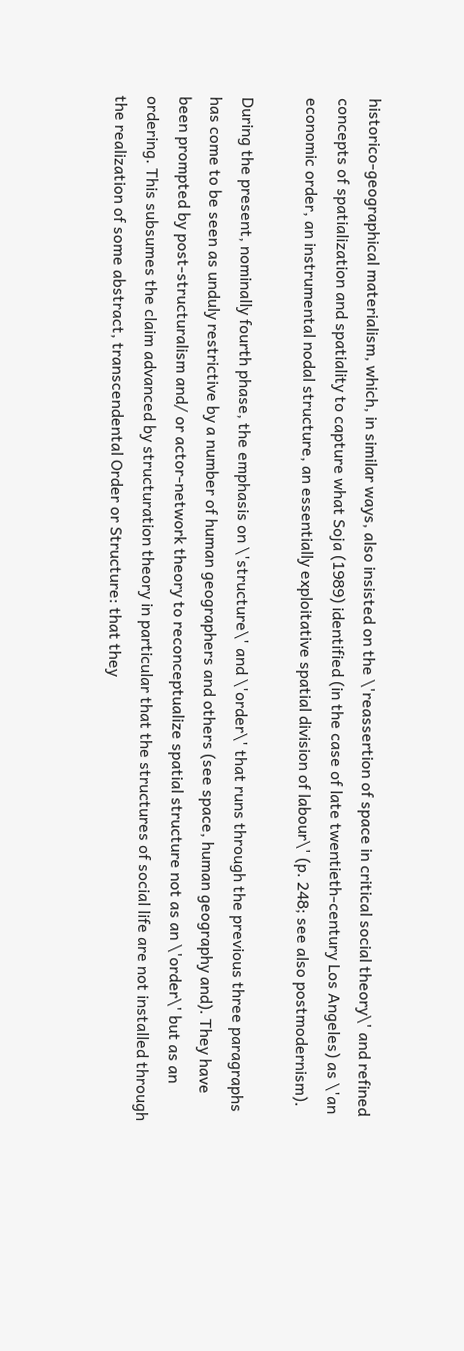historico-geographical materialism, which, in similar ways, also insisted on the \'reassertion of space in critical social theory\' and refined concepts of spatialization and spatiality to capture what Soja (1989) identified (in the case of late twentieth-century Los Angeles) as \'an economic order, an instrumental nodal structure, an essentially exploitative spatial division of labour\' (p. 248; see also postmodernism).

During the present, nominally fourth phase, the emphasis on \'structure\' and \'order\' that runs through the previous three paragraphs has come to be seen as unduly restrictive by a number of human geographers and others (see space, human geography and). They have been prompted by post-structuralism and/ or actor-network theory to reconceptualize spatial structure not as an \'order\' but as an ordering. This subsumes the claim advanced by structuration theory in particular that the structures of social life are not installed through the realization of some abstract, transcendental Order or Structure: that they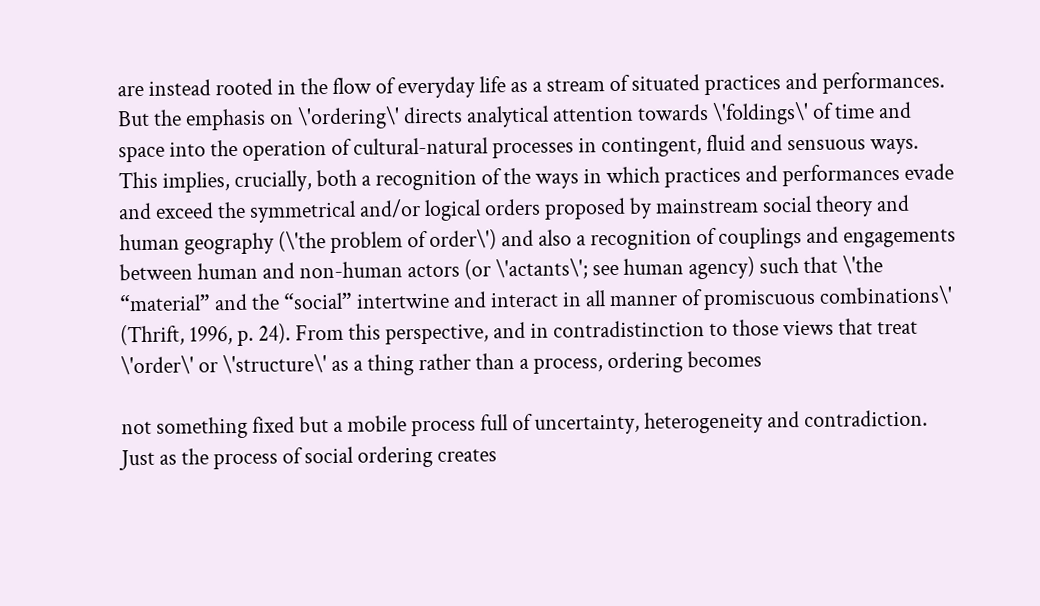are instead rooted in the flow of everyday life as a stream of situated practices and performances. But the emphasis on \'ordering\' directs analytical attention towards \'foldings\' of time and space into the operation of cultural-natural processes in contingent, fluid and sensuous ways. This implies, crucially, both a recognition of the ways in which practices and performances evade and exceed the symmetrical and/or logical orders proposed by mainstream social theory and human geography (\'the problem of order\') and also a recognition of couplings and engagements between human and non-human actors (or \'actants\'; see human agency) such that \'the “material” and the “social” intertwine and interact in all manner of promiscuous combinations\' (Thrift, 1996, p. 24). From this perspective, and in contradistinction to those views that treat \'order\' or \'structure\' as a thing rather than a process, ordering becomes

not something fixed but a mobile process full of uncertainty, heterogeneity and contradiction. Just as the process of social ordering creates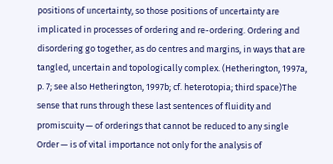positions of uncertainty, so those positions of uncertainty are implicated in processes of ordering and re-ordering. Ordering and disordering go together, as do centres and margins, in ways that are tangled, uncertain and topologically complex. (Hetherington, 1997a, p. 7; see also Hetherington, 1997b; cf. heterotopia; third space)The sense that runs through these last sentences of fluidity and promiscuity — of orderings that cannot be reduced to any single Order — is of vital importance not only for the analysis of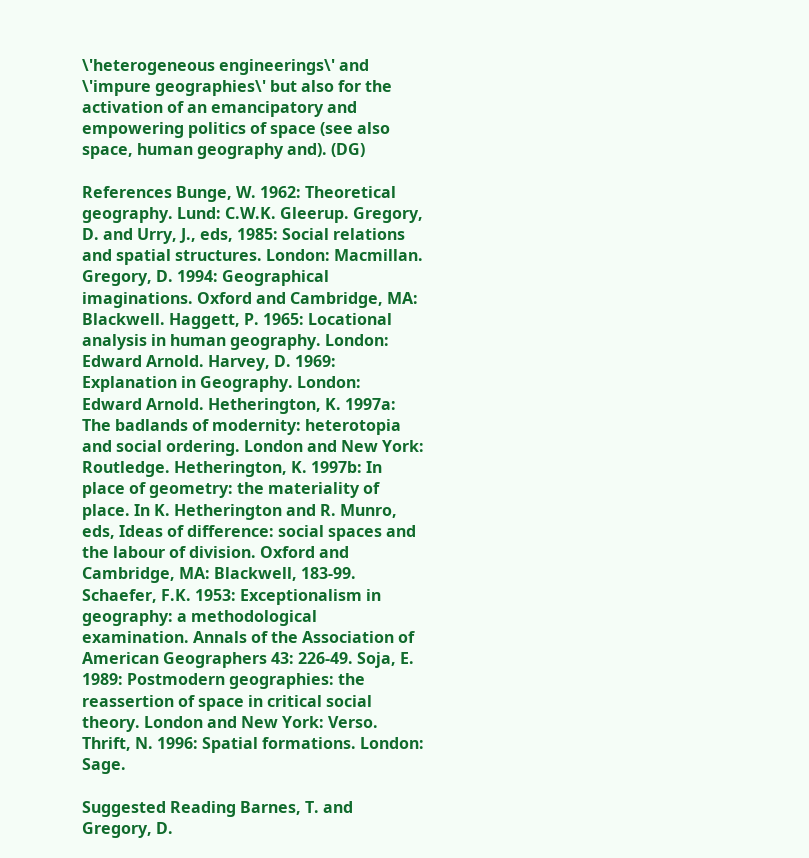\'heterogeneous engineerings\' and \'impure geographies\' but also for the activation of an emancipatory and empowering politics of space (see also space, human geography and). (DG)

References Bunge, W. 1962: Theoretical geography. Lund: C.W.K. Gleerup. Gregory, D. and Urry, J., eds, 1985: Social relations and spatial structures. London: Macmillan. Gregory, D. 1994: Geographical imaginations. Oxford and Cambridge, MA: Blackwell. Haggett, P. 1965: Locational analysis in human geography. London: Edward Arnold. Harvey, D. 1969: Explanation in Geography. London: Edward Arnold. Hetherington, K. 1997a: The badlands of modernity: heterotopia and social ordering. London and New York: Routledge. Hetherington, K. 1997b: In place of geometry: the materiality of place. In K. Hetherington and R. Munro, eds, Ideas of difference: social spaces and the labour of division. Oxford and Cambridge, MA: Blackwell, 183-99. Schaefer, F.K. 1953: Exceptionalism in geography: a methodological examination. Annals of the Association of American Geographers 43: 226-49. Soja, E. 1989: Postmodern geographies: the reassertion of space in critical social theory. London and New York: Verso. Thrift, N. 1996: Spatial formations. London: Sage.

Suggested Reading Barnes, T. and Gregory, D.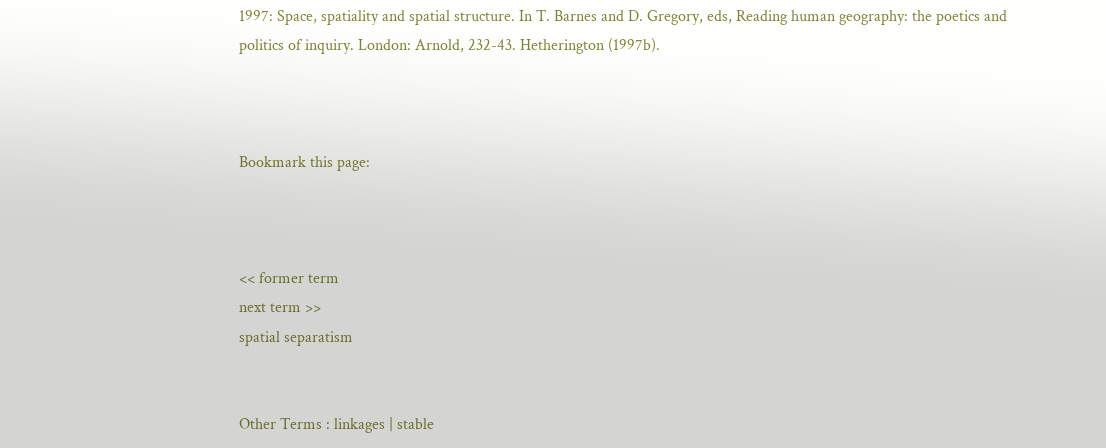1997: Space, spatiality and spatial structure. In T. Barnes and D. Gregory, eds, Reading human geography: the poetics and politics of inquiry. London: Arnold, 232-43. Hetherington (1997b).



Bookmark this page:



<< former term
next term >>
spatial separatism


Other Terms : linkages | stable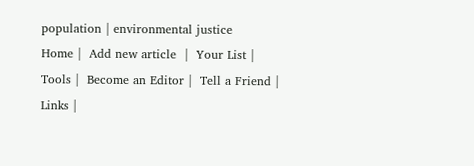population | environmental justice
Home |  Add new article  |  Your List |  Tools |  Become an Editor |  Tell a Friend |  Links |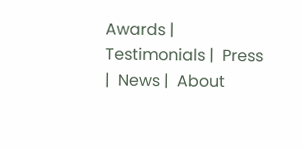Awards |  Testimonials |  Press |  News |  About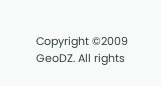Copyright ©2009 GeoDZ. All rights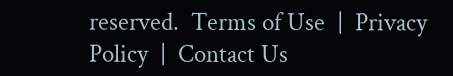reserved.  Terms of Use  |  Privacy Policy  |  Contact Us